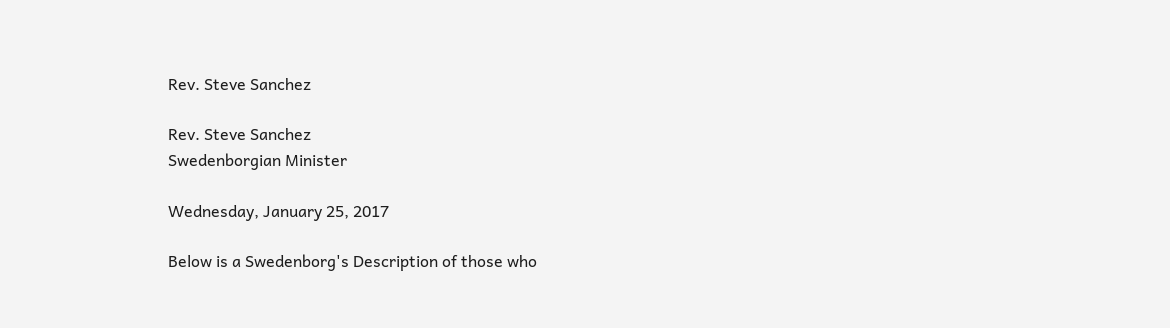Rev. Steve Sanchez

Rev. Steve Sanchez
Swedenborgian Minister

Wednesday, January 25, 2017

Below is a Swedenborg's Description of those who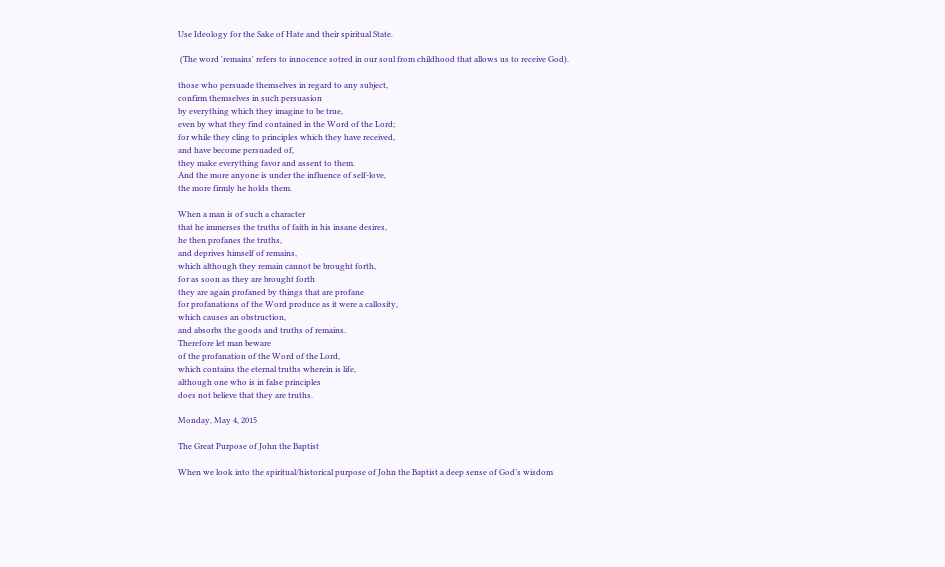Use Ideology for the Sake of Hate and their spiritual State.

 (The word 'remains' refers to innocence sotred in our soul from childhood that allows us to receive God).

those who persuade themselves in regard to any subject,
confirm themselves in such persuasion
by everything which they imagine to be true,
even by what they find contained in the Word of the Lord;
for while they cling to principles which they have received,
and have become persuaded of,
they make everything favor and assent to them.
And the more anyone is under the influence of self-love,
the more firmly he holds them.

When a man is of such a character
that he immerses the truths of faith in his insane desires,
he then profanes the truths,
and deprives himself of remains,
which although they remain cannot be brought forth,
for as soon as they are brought forth
they are again profaned by things that are profane
for profanations of the Word produce as it were a callosity,
which causes an obstruction,
and absorbs the goods and truths of remains.
Therefore let man beware
of the profanation of the Word of the Lord,
which contains the eternal truths wherein is life,
although one who is in false principles
does not believe that they are truths.

Monday, May 4, 2015

The Great Purpose of John the Baptist

When we look into the spiritual/historical purpose of John the Baptist a deep sense of God’s wisdom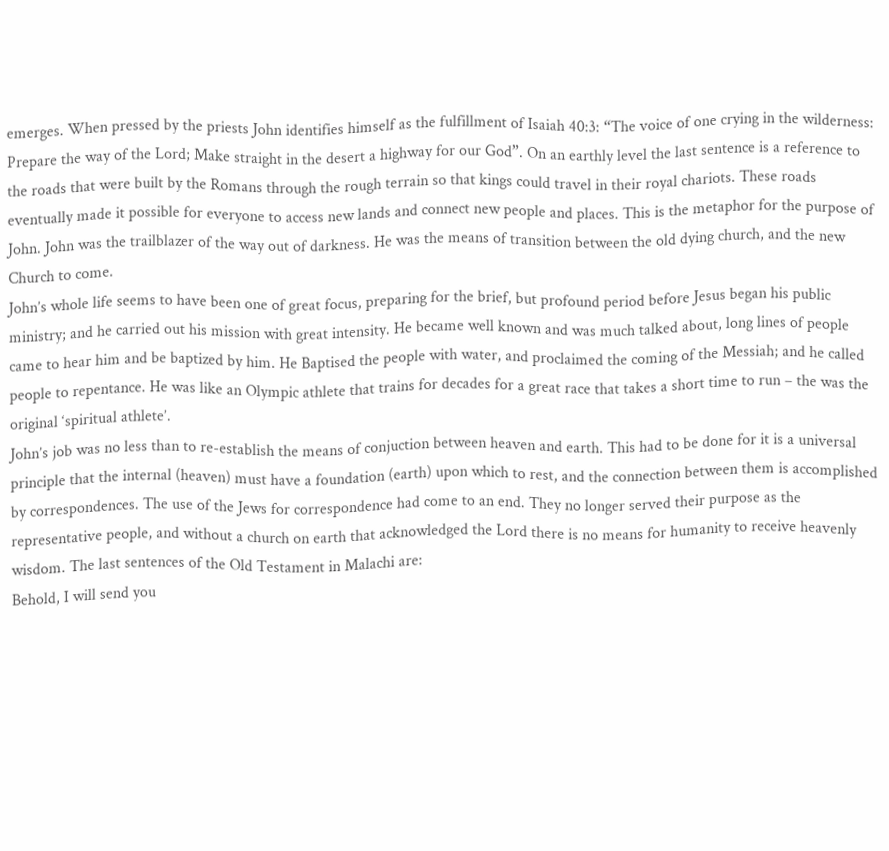emerges. When pressed by the priests John identifies himself as the fulfillment of Isaiah 40:3: “The voice of one crying in the wilderness: Prepare the way of the Lord; Make straight in the desert a highway for our God”. On an earthly level the last sentence is a reference to the roads that were built by the Romans through the rough terrain so that kings could travel in their royal chariots. These roads eventually made it possible for everyone to access new lands and connect new people and places. This is the metaphor for the purpose of John. John was the trailblazer of the way out of darkness. He was the means of transition between the old dying church, and the new Church to come.
John’s whole life seems to have been one of great focus, preparing for the brief, but profound period before Jesus began his public ministry; and he carried out his mission with great intensity. He became well known and was much talked about, long lines of people came to hear him and be baptized by him. He Baptised the people with water, and proclaimed the coming of the Messiah; and he called people to repentance. He was like an Olympic athlete that trains for decades for a great race that takes a short time to run – the was the original ‘spiritual athlete’.
John’s job was no less than to re-establish the means of conjuction between heaven and earth. This had to be done for it is a universal principle that the internal (heaven) must have a foundation (earth) upon which to rest, and the connection between them is accomplished by correspondences. The use of the Jews for correspondence had come to an end. They no longer served their purpose as the representative people, and without a church on earth that acknowledged the Lord there is no means for humanity to receive heavenly wisdom. The last sentences of the Old Testament in Malachi are:
Behold, I will send you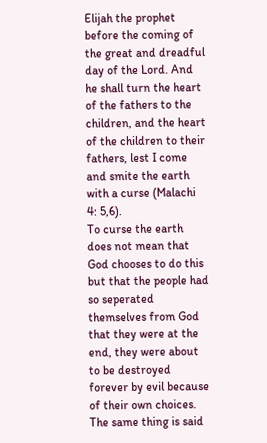Elijah the prophet before the coming of the great and dreadful day of the Lord. And he shall turn the heart of the fathers to the children, and the heart of the children to their fathers, lest I come and smite the earth with a curse (Malachi 4: 5,6).
To curse the earth does not mean that God chooses to do this but that the people had so seperated themselves from God that they were at the end, they were about to be destroyed forever by evil because of their own choices. The same thing is said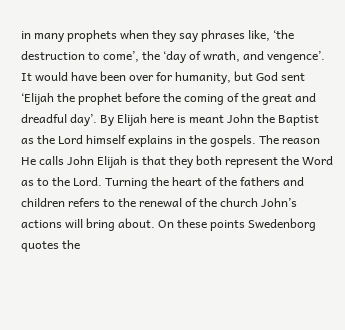in many prophets when they say phrases like, ‘the destruction to come’, the ‘day of wrath, and vengence’. It would have been over for humanity, but God sent ‘Elijah the prophet before the coming of the great and dreadful day’. By Elijah here is meant John the Baptist as the Lord himself explains in the gospels. The reason He calls John Elijah is that they both represent the Word as to the Lord. Turning the heart of the fathers and children refers to the renewal of the church John’s actions will bring about. On these points Swedenborg quotes the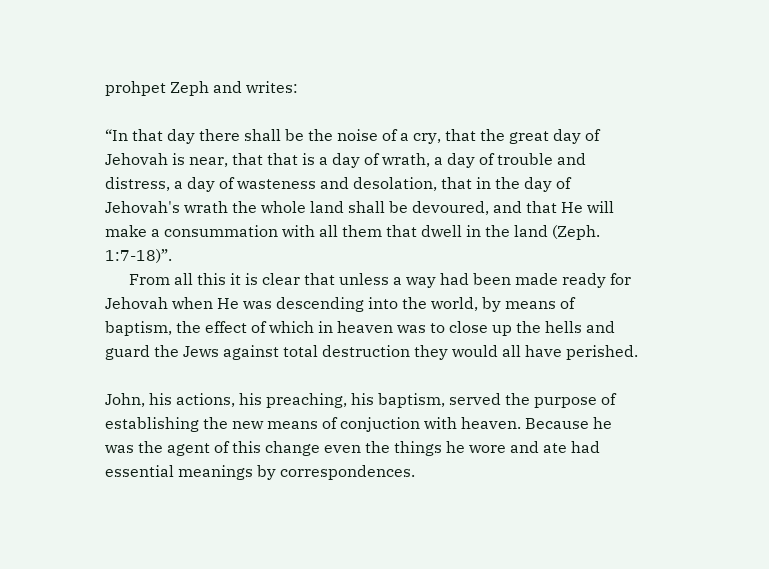prohpet Zeph and writes:

“In that day there shall be the noise of a cry, that the great day of Jehovah is near, that that is a day of wrath, a day of trouble and distress, a day of wasteness and desolation, that in the day of Jehovah's wrath the whole land shall be devoured, and that He will make a consummation with all them that dwell in the land (Zeph. 1:7-18)”.
      From all this it is clear that unless a way had been made ready for Jehovah when He was descending into the world, by means of baptism, the effect of which in heaven was to close up the hells and guard the Jews against total destruction they would all have perished.

John, his actions, his preaching, his baptism, served the purpose of establishing the new means of conjuction with heaven. Because he was the agent of this change even the things he wore and ate had essential meanings by correspondences.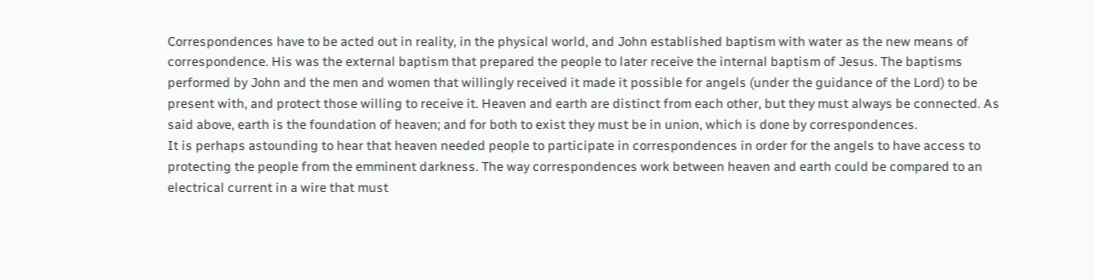Correspondences have to be acted out in reality, in the physical world, and John established baptism with water as the new means of correspondence. His was the external baptism that prepared the people to later receive the internal baptism of Jesus. The baptisms performed by John and the men and women that willingly received it made it possible for angels (under the guidance of the Lord) to be present with, and protect those willing to receive it. Heaven and earth are distinct from each other, but they must always be connected. As said above, earth is the foundation of heaven; and for both to exist they must be in union, which is done by correspondences.
It is perhaps astounding to hear that heaven needed people to participate in correspondences in order for the angels to have access to protecting the people from the emminent darkness. The way correspondences work between heaven and earth could be compared to an electrical current in a wire that must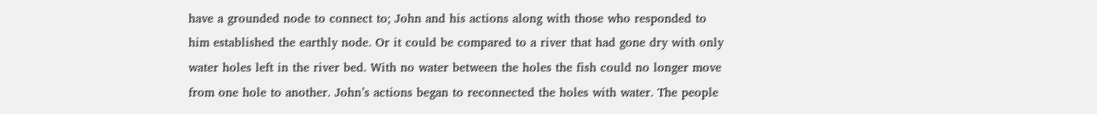have a grounded node to connect to; John and his actions along with those who responded to him established the earthly node. Or it could be compared to a river that had gone dry with only water holes left in the river bed. With no water between the holes the fish could no longer move from one hole to another. John’s actions began to reconnected the holes with water. The people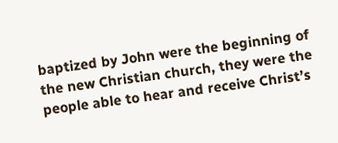baptized by John were the beginning of the new Christian church, they were the people able to hear and receive Christ’s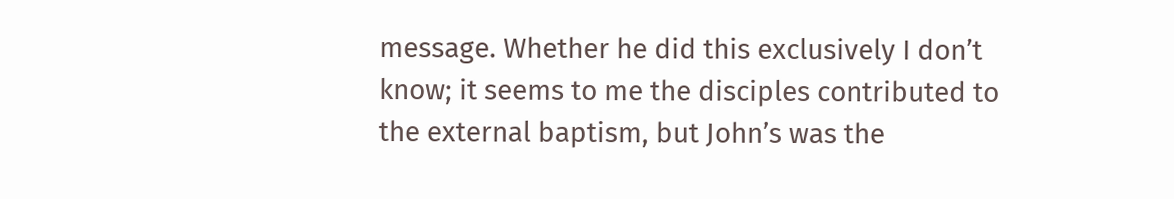message. Whether he did this exclusively I don’t know; it seems to me the disciples contributed to the external baptism, but John’s was the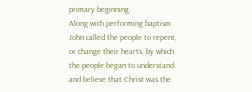primary beginning.
Along with performing baptism John called the people to repent, or change their hearts, by which the people began to understand and believe that Christ was the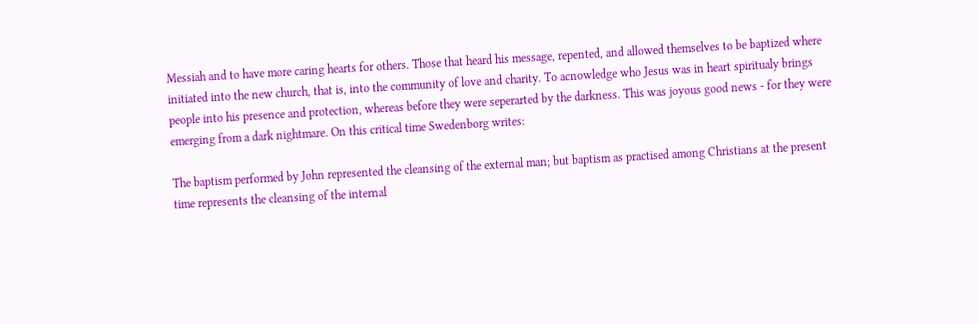Messiah and to have more caring hearts for others. Those that heard his message, repented, and allowed themselves to be baptized where initiated into the new church, that is, into the community of love and charity. To acnowledge who Jesus was in heart spiritualy brings people into his presence and protection, whereas before they were seperarted by the darkness. This was joyous good news - for they were emerging from a dark nightmare. On this critical time Swedenborg writes:

The baptism performed by John represented the cleansing of the external man; but baptism as practised among Christians at the present time represents the cleansing of the internal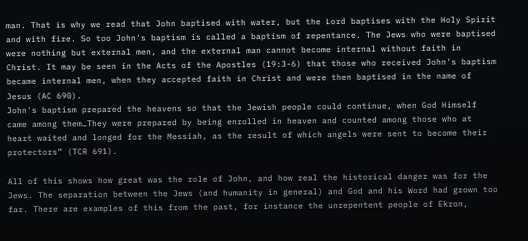man. That is why we read that John baptised with water, but the Lord baptises with the Holy Spirit and with fire. So too John's baptism is called a baptism of repentance. The Jews who were baptised were nothing but external men, and the external man cannot become internal without faith in Christ. It may be seen in the Acts of the Apostles (19:3-6) that those who received John's baptism became internal men, when they accepted faith in Christ and were then baptised in the name of Jesus (AC 690).
John's baptism prepared the heavens so that the Jewish people could continue, when God Himself came among them…They were prepared by being enrolled in heaven and counted among those who at heart waited and longed for the Messiah, as the result of which angels were sent to become their protectors” (TCR 691).

All of this shows how great was the role of John, and how real the historical danger was for the Jews. The separation between the Jews (and humanity in general) and God and his Word had grown too far. There are examples of this from the past, for instance the unrepentent people of Ekron,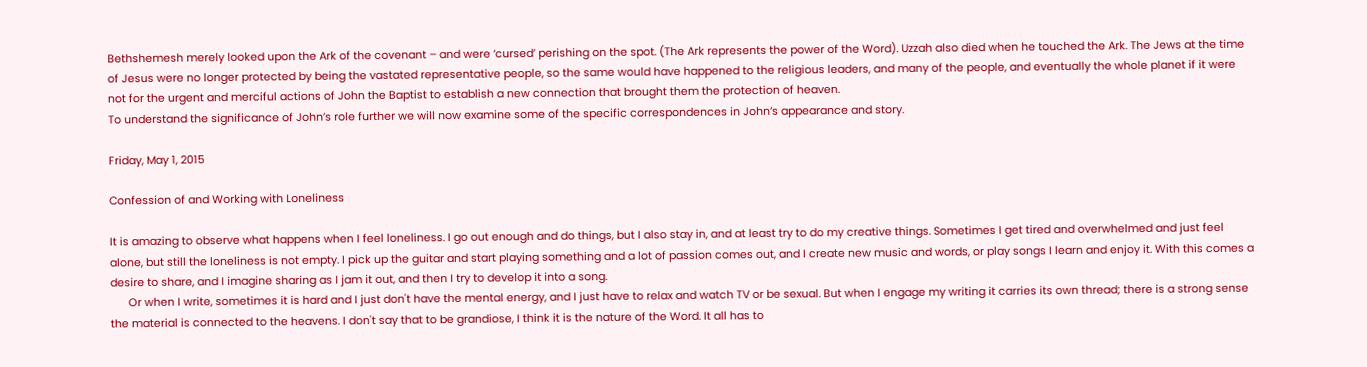Bethshemesh merely looked upon the Ark of the covenant – and were ‘cursed’ perishing on the spot. (The Ark represents the power of the Word). Uzzah also died when he touched the Ark. The Jews at the time of Jesus were no longer protected by being the vastated representative people, so the same would have happened to the religious leaders, and many of the people, and eventually the whole planet if it were not for the urgent and merciful actions of John the Baptist to establish a new connection that brought them the protection of heaven.
To understand the significance of John’s role further we will now examine some of the specific correspondences in John’s appearance and story.

Friday, May 1, 2015

Confession of and Working with Loneliness

It is amazing to observe what happens when I feel loneliness. I go out enough and do things, but I also stay in, and at least try to do my creative things. Sometimes I get tired and overwhelmed and just feel alone, but still the loneliness is not empty. I pick up the guitar and start playing something and a lot of passion comes out, and I create new music and words, or play songs I learn and enjoy it. With this comes a desire to share, and I imagine sharing as I jam it out, and then I try to develop it into a song.
      Or when I write, sometimes it is hard and I just don't have the mental energy, and I just have to relax and watch TV or be sexual. But when I engage my writing it carries its own thread; there is a strong sense the material is connected to the heavens. I don't say that to be grandiose, I think it is the nature of the Word. It all has to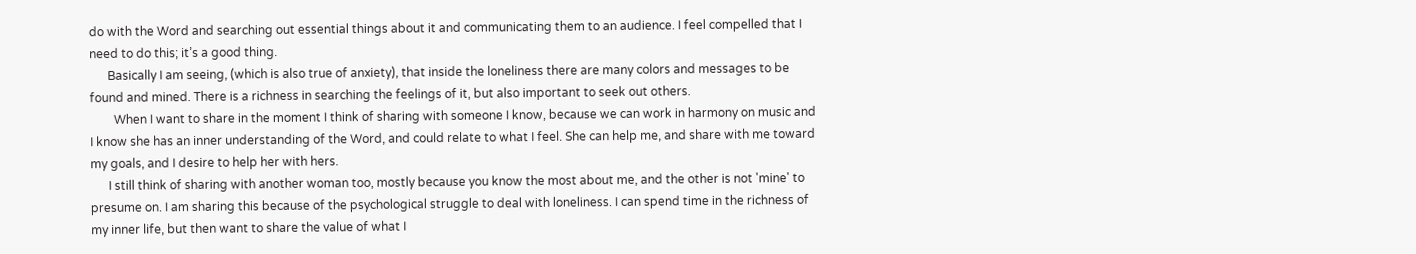do with the Word and searching out essential things about it and communicating them to an audience. I feel compelled that I need to do this; it’s a good thing.
      Basically I am seeing, (which is also true of anxiety), that inside the loneliness there are many colors and messages to be found and mined. There is a richness in searching the feelings of it, but also important to seek out others.
        When I want to share in the moment I think of sharing with someone I know, because we can work in harmony on music and I know she has an inner understanding of the Word, and could relate to what I feel. She can help me, and share with me toward my goals, and I desire to help her with hers.
      I still think of sharing with another woman too, mostly because you know the most about me, and the other is not 'mine' to presume on. I am sharing this because of the psychological struggle to deal with loneliness. I can spend time in the richness of my inner life, but then want to share the value of what I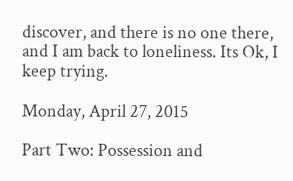discover, and there is no one there, and I am back to loneliness. Its Ok, I keep trying.

Monday, April 27, 2015

Part Two: Possession and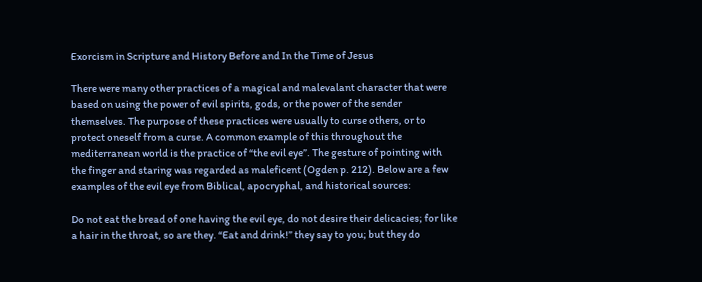Exorcism in Scripture and History Before and In the Time of Jesus

There were many other practices of a magical and malevalant character that were based on using the power of evil spirits, gods, or the power of the sender themselves. The purpose of these practices were usually to curse others, or to protect oneself from a curse. A common example of this throughout the mediterranean world is the practice of “the evil eye”. The gesture of pointing with the finger and staring was regarded as maleficent (Ogden p. 212). Below are a few examples of the evil eye from Biblical, apocryphal, and historical sources:

Do not eat the bread of one having the evil eye, do not desire their delicacies; for like a hair in the throat, so are they. “Eat and drink!” they say to you; but they do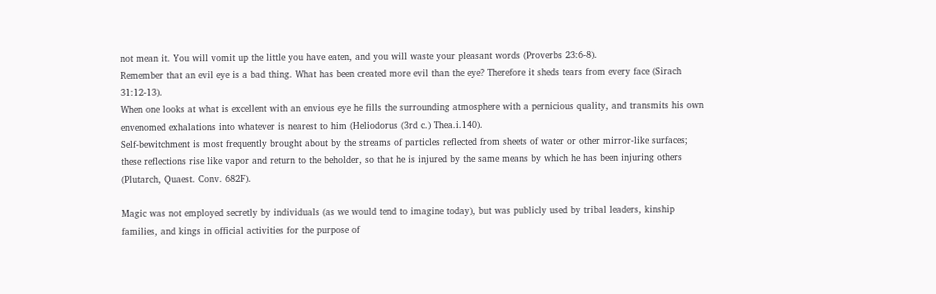not mean it. You will vomit up the little you have eaten, and you will waste your pleasant words (Proverbs 23:6-8).
Remember that an evil eye is a bad thing. What has been created more evil than the eye? Therefore it sheds tears from every face (Sirach 31:12-13).
When one looks at what is excellent with an envious eye he fills the surrounding atmosphere with a pernicious quality, and transmits his own envenomed exhalations into whatever is nearest to him (Heliodorus (3rd c.) Thea.i.140).
Self-bewitchment is most frequently brought about by the streams of particles reflected from sheets of water or other mirror-like surfaces; these reflections rise like vapor and return to the beholder, so that he is injured by the same means by which he has been injuring others (Plutarch, Quaest. Conv. 682F).

Magic was not employed secretly by individuals (as we would tend to imagine today), but was publicly used by tribal leaders, kinship families, and kings in official activities for the purpose of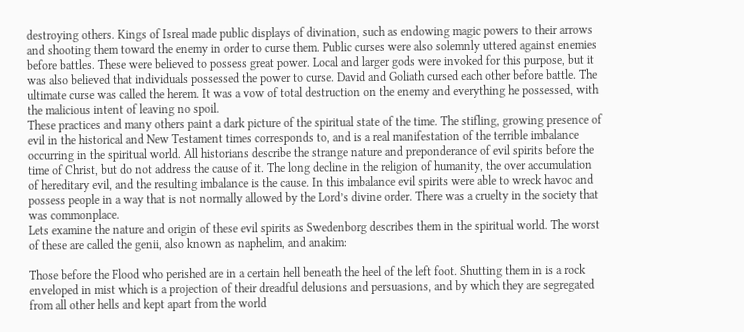destroying others. Kings of Isreal made public displays of divination, such as endowing magic powers to their arrows and shooting them toward the enemy in order to curse them. Public curses were also solemnly uttered against enemies before battles. These were believed to possess great power. Local and larger gods were invoked for this purpose, but it was also believed that individuals possessed the power to curse. David and Goliath cursed each other before battle. The ultimate curse was called the herem. It was a vow of total destruction on the enemy and everything he possessed, with the malicious intent of leaving no spoil.
These practices and many others paint a dark picture of the spiritual state of the time. The stifling, growing presence of evil in the historical and New Testament times corresponds to, and is a real manifestation of the terrible imbalance occurring in the spiritual world. All historians describe the strange nature and preponderance of evil spirits before the time of Christ, but do not address the cause of it. The long decline in the religion of humanity, the over accumulation of hereditary evil, and the resulting imbalance is the cause. In this imbalance evil spirits were able to wreck havoc and possess people in a way that is not normally allowed by the Lord’s divine order. There was a cruelty in the society that was commonplace.
Lets examine the nature and origin of these evil spirits as Swedenborg describes them in the spiritual world. The worst of these are called the genii, also known as naphelim, and anakim:

Those before the Flood who perished are in a certain hell beneath the heel of the left foot. Shutting them in is a rock enveloped in mist which is a projection of their dreadful delusions and persuasions, and by which they are segregated from all other hells and kept apart from the world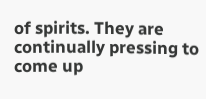of spirits. They are continually pressing to come up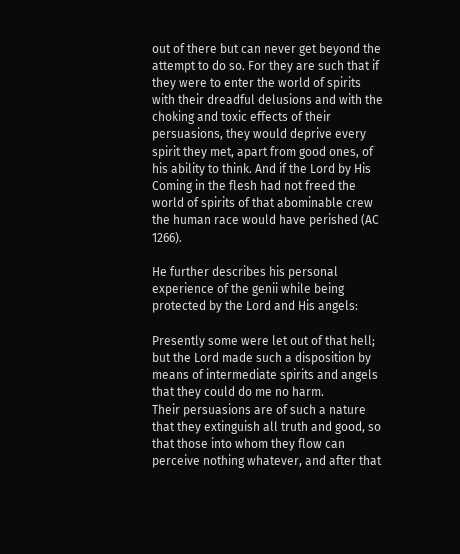out of there but can never get beyond the attempt to do so. For they are such that if they were to enter the world of spirits with their dreadful delusions and with the choking and toxic effects of their persuasions, they would deprive every spirit they met, apart from good ones, of his ability to think. And if the Lord by His Coming in the flesh had not freed the world of spirits of that abominable crew the human race would have perished (AC 1266).

He further describes his personal experience of the genii while being protected by the Lord and His angels:

Presently some were let out of that hell; but the Lord made such a disposition by means of intermediate spirits and angels that they could do me no harm.
Their persuasions are of such a nature that they extinguish all truth and good, so that those into whom they flow can perceive nothing whatever, and after that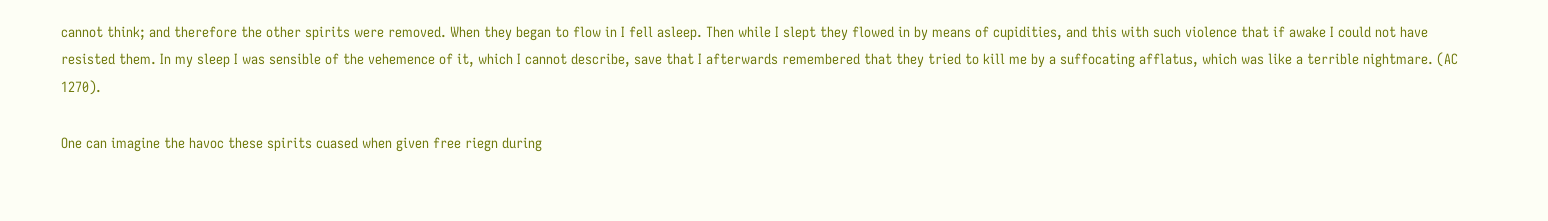cannot think; and therefore the other spirits were removed. When they began to flow in I fell asleep. Then while I slept they flowed in by means of cupidities, and this with such violence that if awake I could not have resisted them. In my sleep I was sensible of the vehemence of it, which I cannot describe, save that I afterwards remembered that they tried to kill me by a suffocating afflatus, which was like a terrible nightmare. (AC 1270).

One can imagine the havoc these spirits cuased when given free riegn during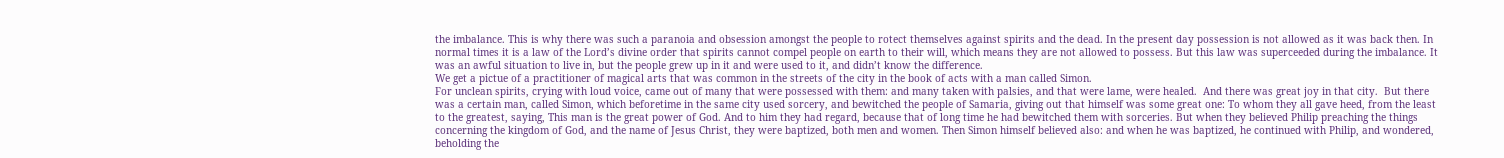the imbalance. This is why there was such a paranoia and obsession amongst the people to rotect themselves against spirits and the dead. In the present day possession is not allowed as it was back then. In normal times it is a law of the Lord’s divine order that spirits cannot compel people on earth to their will, which means they are not allowed to possess. But this law was superceeded during the imbalance. It was an awful situation to live in, but the people grew up in it and were used to it, and didn’t know the difference.
We get a pictue of a practitioner of magical arts that was common in the streets of the city in the book of acts with a man called Simon.
For unclean spirits, crying with loud voice, came out of many that were possessed with them: and many taken with palsies, and that were lame, were healed.  And there was great joy in that city.  But there was a certain man, called Simon, which beforetime in the same city used sorcery, and bewitched the people of Samaria, giving out that himself was some great one: To whom they all gave heed, from the least to the greatest, saying, This man is the great power of God. And to him they had regard, because that of long time he had bewitched them with sorceries. But when they believed Philip preaching the things concerning the kingdom of God, and the name of Jesus Christ, they were baptized, both men and women. Then Simon himself believed also: and when he was baptized, he continued with Philip, and wondered, beholding the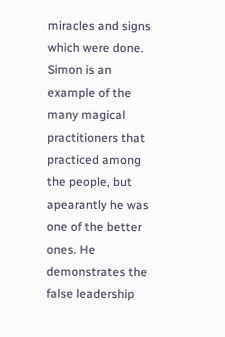miracles and signs which were done.
Simon is an example of the many magical practitioners that practiced among the people, but apearantly he was one of the better ones. He demonstrates the false leadership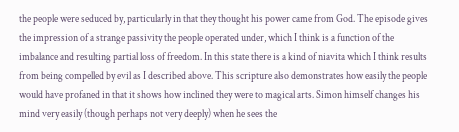the people were seduced by, particularly in that they thought his power came from God. The episode gives the impression of a strange passivity the people operated under, which I think is a function of the imbalance and resulting partial loss of freedom. In this state there is a kind of niavita which I think results from being compelled by evil as I described above. This scripture also demonstrates how easily the people would have profaned in that it shows how inclined they were to magical arts. Simon himself changes his mind very easily (though perhaps not very deeply) when he sees the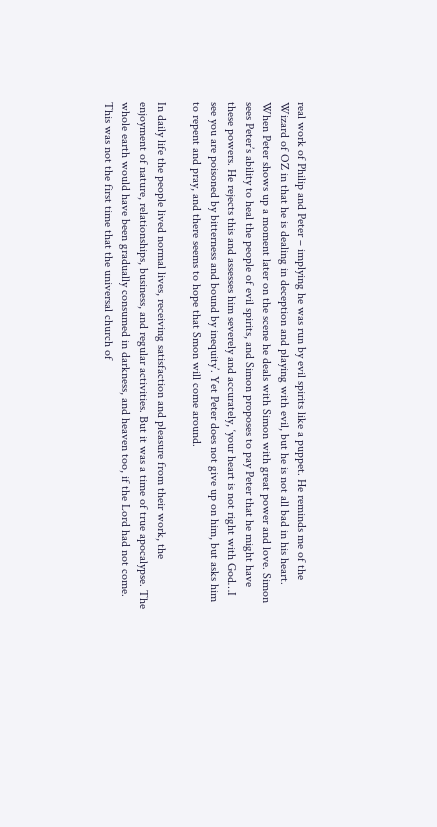real work of Philip and Peter – implying he was run by evil spirits like a puppet. He reminds me of the Wizard of OZ in that he is dealing in deception and playing with evil, but he is not all bad in his heart. When Peter shows up a moment later on the scene he deals with Simon with great power and love. Simon sees Peter’s ability to heal the people of evil spirits, and Simon proposes to pay Peter that he might have these powers. He rejects this and assesses him severely and accurately, ‘your heart is not right with God…I see you are poisoned by bitterness and bound by inequity’. Yet Peter does not give up on him, but asks him to repent and pray, and there seems to hope that Smon will come around.

In daily life the people lived normal lives, receiving satisfaction and pleasure from their work, the enjoyment of nature, relationships, business, and regular activities. But it was a time of true apocalypse. The whole earth would have been gradually consumed in darkness, and heaven too, if the Lord had not come. This was not the first time that the universal church of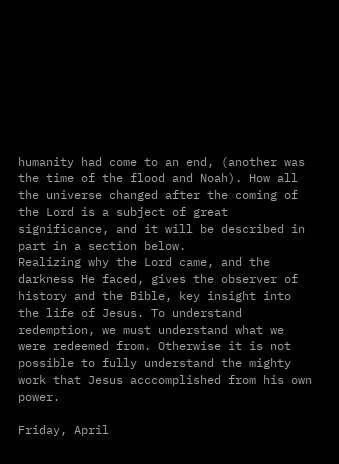humanity had come to an end, (another was the time of the flood and Noah). How all the universe changed after the coming of the Lord is a subject of great significance, and it will be described in part in a section below.
Realizing why the Lord came, and the darkness He faced, gives the observer of history and the Bible, key insight into the life of Jesus. To understand redemption, we must understand what we were redeemed from. Otherwise it is not possible to fully understand the mighty work that Jesus acccomplished from his own power.

Friday, April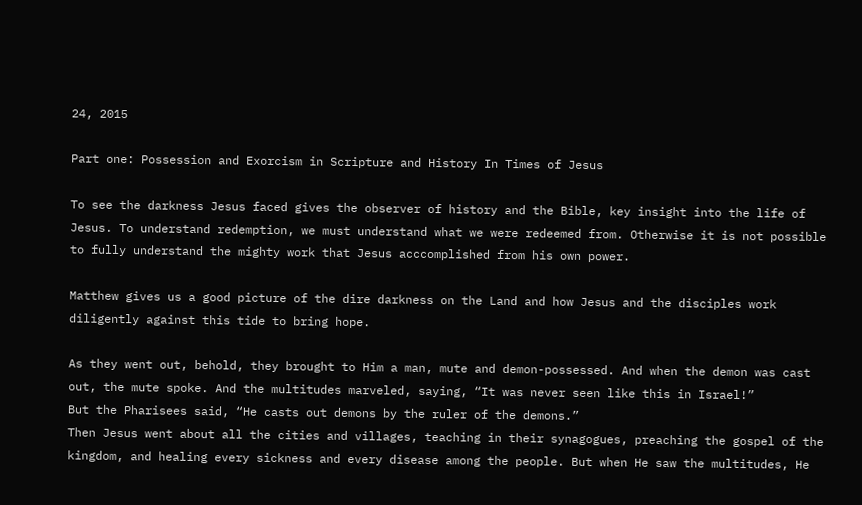24, 2015

Part one: Possession and Exorcism in Scripture and History In Times of Jesus

To see the darkness Jesus faced gives the observer of history and the Bible, key insight into the life of Jesus. To understand redemption, we must understand what we were redeemed from. Otherwise it is not possible to fully understand the mighty work that Jesus acccomplished from his own power.

Matthew gives us a good picture of the dire darkness on the Land and how Jesus and the disciples work diligently against this tide to bring hope.

As they went out, behold, they brought to Him a man, mute and demon-possessed. And when the demon was cast out, the mute spoke. And the multitudes marveled, saying, “It was never seen like this in Israel!”
But the Pharisees said, “He casts out demons by the ruler of the demons.”
Then Jesus went about all the cities and villages, teaching in their synagogues, preaching the gospel of the kingdom, and healing every sickness and every disease among the people. But when He saw the multitudes, He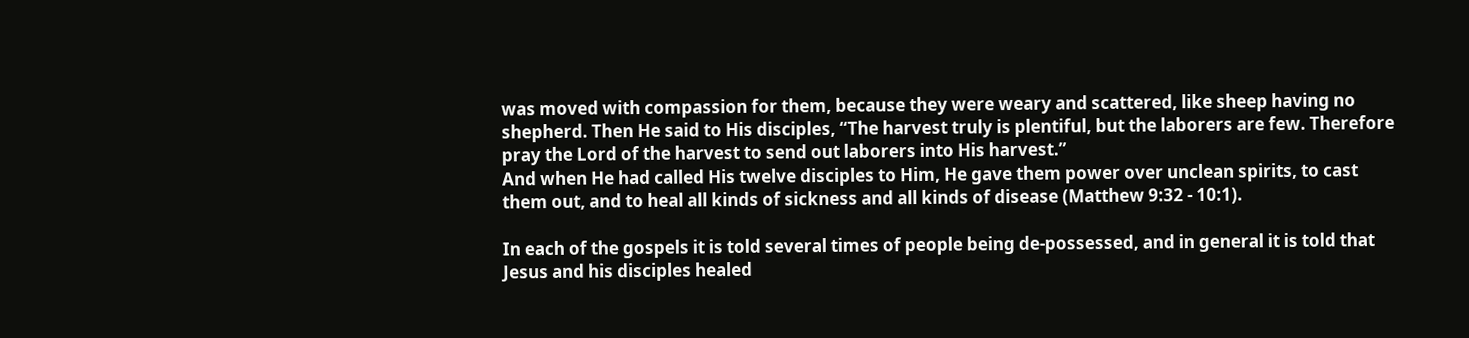was moved with compassion for them, because they were weary and scattered, like sheep having no shepherd. Then He said to His disciples, “The harvest truly is plentiful, but the laborers are few. Therefore pray the Lord of the harvest to send out laborers into His harvest.”
And when He had called His twelve disciples to Him, He gave them power over unclean spirits, to cast them out, and to heal all kinds of sickness and all kinds of disease (Matthew 9:32 - 10:1).

In each of the gospels it is told several times of people being de-possessed, and in general it is told that Jesus and his disciples healed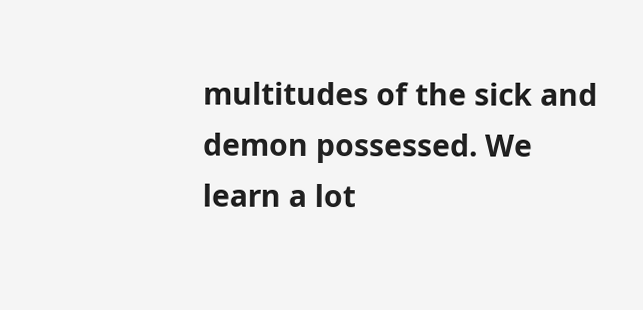multitudes of the sick and demon possessed. We learn a lot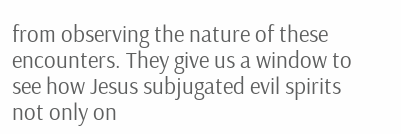from observing the nature of these encounters. They give us a window to see how Jesus subjugated evil spirits not only on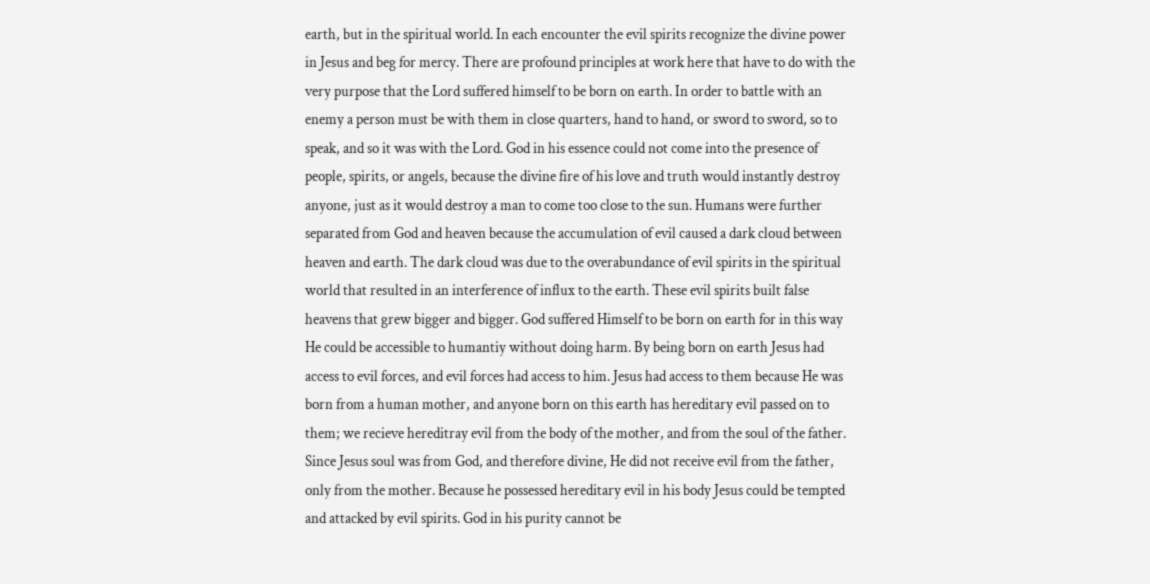earth, but in the spiritual world. In each encounter the evil spirits recognize the divine power in Jesus and beg for mercy. There are profound principles at work here that have to do with the very purpose that the Lord suffered himself to be born on earth. In order to battle with an enemy a person must be with them in close quarters, hand to hand, or sword to sword, so to speak, and so it was with the Lord. God in his essence could not come into the presence of people, spirits, or angels, because the divine fire of his love and truth would instantly destroy anyone, just as it would destroy a man to come too close to the sun. Humans were further separated from God and heaven because the accumulation of evil caused a dark cloud between heaven and earth. The dark cloud was due to the overabundance of evil spirits in the spiritual world that resulted in an interference of influx to the earth. These evil spirits built false heavens that grew bigger and bigger. God suffered Himself to be born on earth for in this way He could be accessible to humantiy without doing harm. By being born on earth Jesus had access to evil forces, and evil forces had access to him. Jesus had access to them because He was born from a human mother, and anyone born on this earth has hereditary evil passed on to them; we recieve hereditray evil from the body of the mother, and from the soul of the father. Since Jesus soul was from God, and therefore divine, He did not receive evil from the father, only from the mother. Because he possessed hereditary evil in his body Jesus could be tempted and attacked by evil spirits. God in his purity cannot be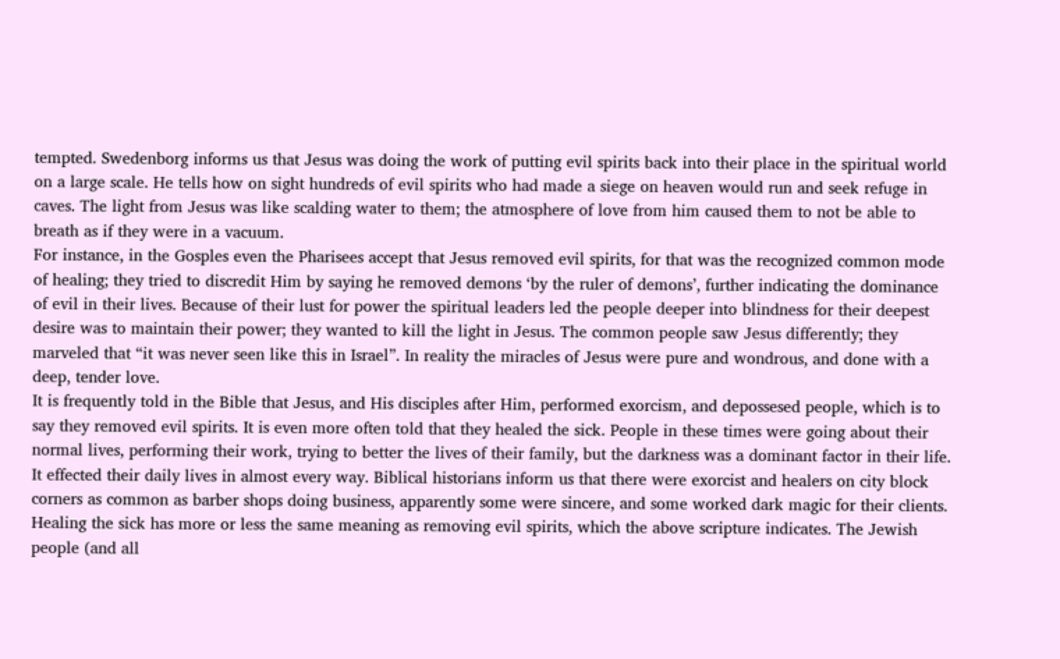tempted. Swedenborg informs us that Jesus was doing the work of putting evil spirits back into their place in the spiritual world on a large scale. He tells how on sight hundreds of evil spirits who had made a siege on heaven would run and seek refuge in caves. The light from Jesus was like scalding water to them; the atmosphere of love from him caused them to not be able to breath as if they were in a vacuum.
For instance, in the Gosples even the Pharisees accept that Jesus removed evil spirits, for that was the recognized common mode of healing; they tried to discredit Him by saying he removed demons ‘by the ruler of demons’, further indicating the dominance of evil in their lives. Because of their lust for power the spiritual leaders led the people deeper into blindness for their deepest desire was to maintain their power; they wanted to kill the light in Jesus. The common people saw Jesus differently; they marveled that “it was never seen like this in Israel”. In reality the miracles of Jesus were pure and wondrous, and done with a deep, tender love.
It is frequently told in the Bible that Jesus, and His disciples after Him, performed exorcism, and depossesed people, which is to say they removed evil spirits. It is even more often told that they healed the sick. People in these times were going about their normal lives, performing their work, trying to better the lives of their family, but the darkness was a dominant factor in their life. It effected their daily lives in almost every way. Biblical historians inform us that there were exorcist and healers on city block corners as common as barber shops doing business, apparently some were sincere, and some worked dark magic for their clients.
Healing the sick has more or less the same meaning as removing evil spirits, which the above scripture indicates. The Jewish people (and all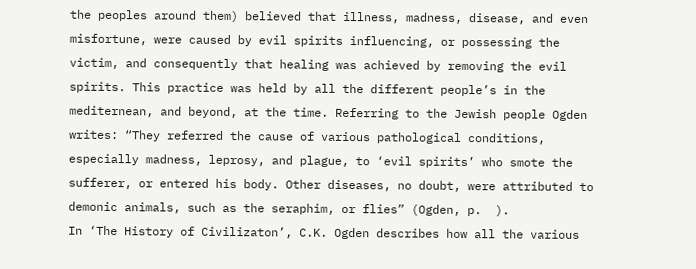the peoples around them) believed that illness, madness, disease, and even misfortune, were caused by evil spirits influencing, or possessing the victim, and consequently that healing was achieved by removing the evil spirits. This practice was held by all the different people’s in the mediternean, and beyond, at the time. Referring to the Jewish people Ogden writes: “They referred the cause of various pathological conditions, especially madness, leprosy, and plague, to ‘evil spirits’ who smote the sufferer, or entered his body. Other diseases, no doubt, were attributed to demonic animals, such as the seraphim, or flies” (Ogden, p.  ).
In ‘The History of Civilizaton’, C.K. Ogden describes how all the various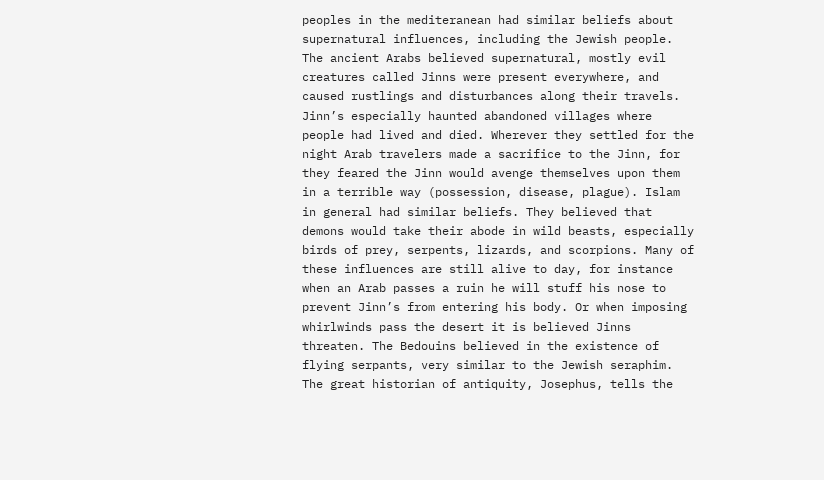peoples in the mediteranean had similar beliefs about supernatural influences, including the Jewish people. The ancient Arabs believed supernatural, mostly evil creatures called Jinns were present everywhere, and caused rustlings and disturbances along their travels. Jinn’s especially haunted abandoned villages where people had lived and died. Wherever they settled for the night Arab travelers made a sacrifice to the Jinn, for they feared the Jinn would avenge themselves upon them in a terrible way (possession, disease, plague). Islam in general had similar beliefs. They believed that demons would take their abode in wild beasts, especially birds of prey, serpents, lizards, and scorpions. Many of these influences are still alive to day, for instance when an Arab passes a ruin he will stuff his nose to prevent Jinn’s from entering his body. Or when imposing whirlwinds pass the desert it is believed Jinns threaten. The Bedouins believed in the existence of flying serpants, very similar to the Jewish seraphim. The great historian of antiquity, Josephus, tells the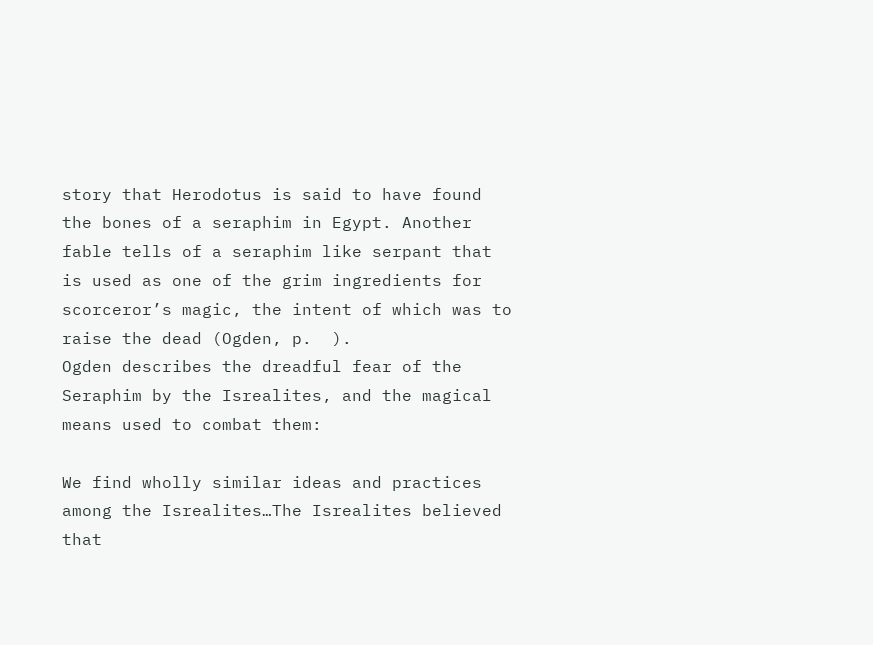story that Herodotus is said to have found the bones of a seraphim in Egypt. Another fable tells of a seraphim like serpant that is used as one of the grim ingredients for scorceror’s magic, the intent of which was to raise the dead (Ogden, p.  ).
Ogden describes the dreadful fear of the Seraphim by the Isrealites, and the magical means used to combat them:

We find wholly similar ideas and practices among the Isrealites…The Isrealites believed that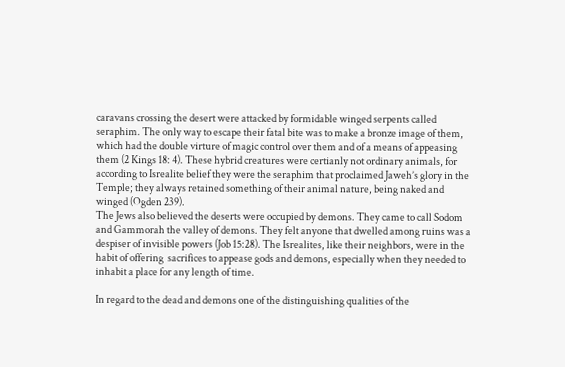caravans crossing the desert were attacked by formidable winged serpents called seraphim. The only way to escape their fatal bite was to make a bronze image of them, which had the double virture of magic control over them and of a means of appeasing them (2 Kings 18: 4). These hybrid creatures were certianly not ordinary animals, for according to Isrealite belief they were the seraphim that proclaimed Jaweh’s glory in the Temple; they always retained something of their animal nature, being naked and winged (Ogden 239).
The Jews also believed the deserts were occupied by demons. They came to call Sodom and Gammorah the valley of demons. They felt anyone that dwelled among ruins was a despiser of invisible powers (Job 15:28). The Isrealites, like their neighbors, were in the habit of offering  sacrifices to appease gods and demons, especially when they needed to inhabit a place for any length of time.

In regard to the dead and demons one of the distinguishing qualities of the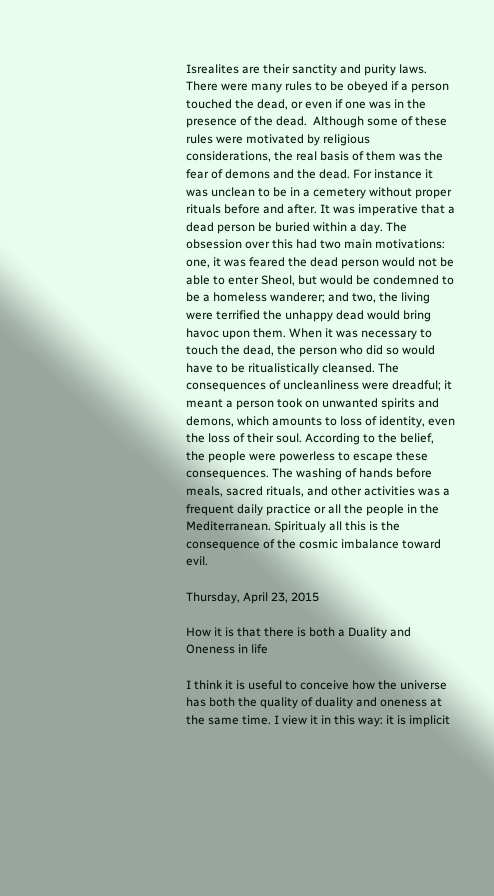Isrealites are their sanctity and purity laws. There were many rules to be obeyed if a person touched the dead, or even if one was in the presence of the dead.  Although some of these rules were motivated by religious considerations, the real basis of them was the fear of demons and the dead. For instance it was unclean to be in a cemetery without proper rituals before and after. It was imperative that a dead person be buried within a day. The obsession over this had two main motivations: one, it was feared the dead person would not be able to enter Sheol, but would be condemned to be a homeless wanderer; and two, the living were terrified the unhappy dead would bring havoc upon them. When it was necessary to touch the dead, the person who did so would have to be ritualistically cleansed. The consequences of uncleanliness were dreadful; it meant a person took on unwanted spirits and demons, which amounts to loss of identity, even the loss of their soul. According to the belief, the people were powerless to escape these consequences. The washing of hands before meals, sacred rituals, and other activities was a frequent daily practice or all the people in the Mediterranean. Spiritualy all this is the consequence of the cosmic imbalance toward evil.

Thursday, April 23, 2015

How it is that there is both a Duality and Oneness in life

I think it is useful to conceive how the universe has both the quality of duality and oneness at the same time. I view it in this way: it is implicit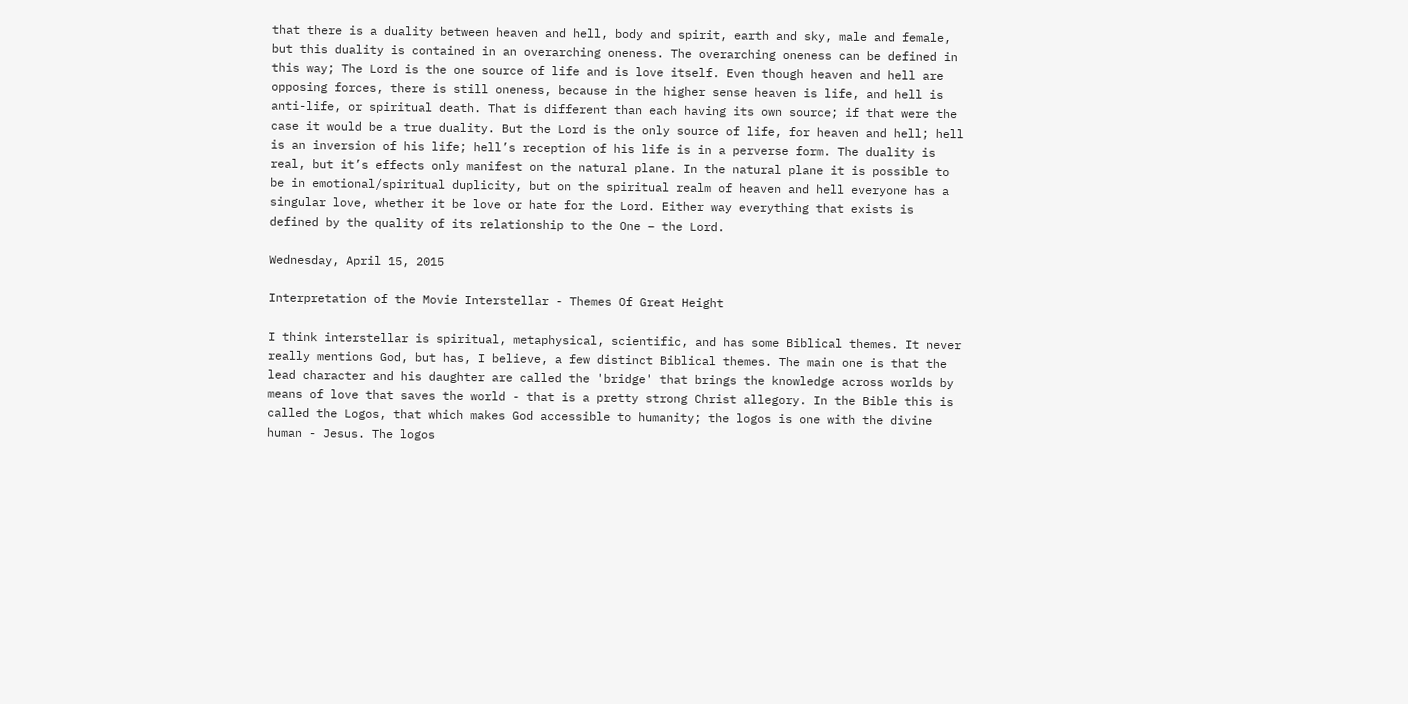that there is a duality between heaven and hell, body and spirit, earth and sky, male and female, but this duality is contained in an overarching oneness. The overarching oneness can be defined in this way; The Lord is the one source of life and is love itself. Even though heaven and hell are opposing forces, there is still oneness, because in the higher sense heaven is life, and hell is anti-life, or spiritual death. That is different than each having its own source; if that were the case it would be a true duality. But the Lord is the only source of life, for heaven and hell; hell is an inversion of his life; hell’s reception of his life is in a perverse form. The duality is real, but it’s effects only manifest on the natural plane. In the natural plane it is possible to be in emotional/spiritual duplicity, but on the spiritual realm of heaven and hell everyone has a singular love, whether it be love or hate for the Lord. Either way everything that exists is defined by the quality of its relationship to the One – the Lord.

Wednesday, April 15, 2015

Interpretation of the Movie Interstellar - Themes Of Great Height

I think interstellar is spiritual, metaphysical, scientific, and has some Biblical themes. It never really mentions God, but has, I believe, a few distinct Biblical themes. The main one is that the lead character and his daughter are called the 'bridge' that brings the knowledge across worlds by means of love that saves the world - that is a pretty strong Christ allegory. In the Bible this is called the Logos, that which makes God accessible to humanity; the logos is one with the divine human - Jesus. The logos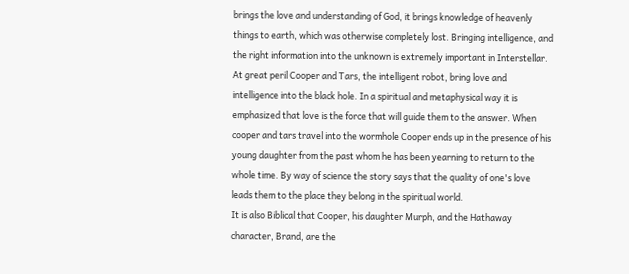brings the love and understanding of God, it brings knowledge of heavenly things to earth, which was otherwise completely lost. Bringing intelligence, and the right information into the unknown is extremely important in Interstellar. At great peril Cooper and Tars, the intelligent robot, bring love and intelligence into the black hole. In a spiritual and metaphysical way it is emphasized that love is the force that will guide them to the answer. When cooper and tars travel into the wormhole Cooper ends up in the presence of his young daughter from the past whom he has been yearning to return to the whole time. By way of science the story says that the quality of one's love leads them to the place they belong in the spiritual world.
It is also Biblical that Cooper, his daughter Murph, and the Hathaway character, Brand, are the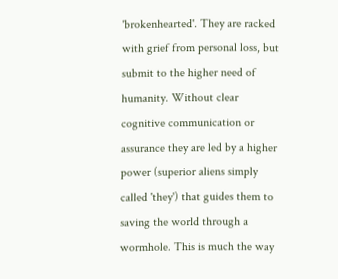'brokenhearted'. They are racked with grief from personal loss, but submit to the higher need of humanity. Without clear cognitive communication or assurance they are led by a higher power (superior aliens simply called 'they') that guides them to saving the world through a wormhole. This is much the way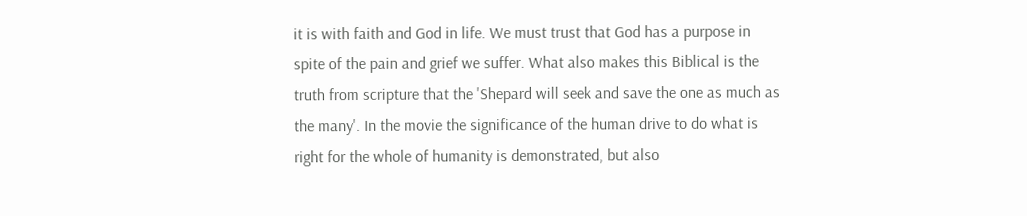it is with faith and God in life. We must trust that God has a purpose in spite of the pain and grief we suffer. What also makes this Biblical is the truth from scripture that the 'Shepard will seek and save the one as much as the many'. In the movie the significance of the human drive to do what is right for the whole of humanity is demonstrated, but also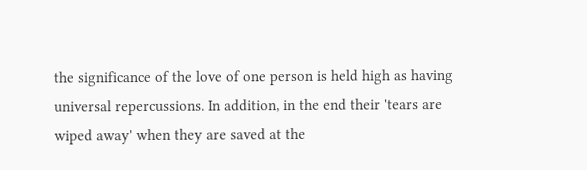the significance of the love of one person is held high as having universal repercussions. In addition, in the end their 'tears are wiped away' when they are saved at the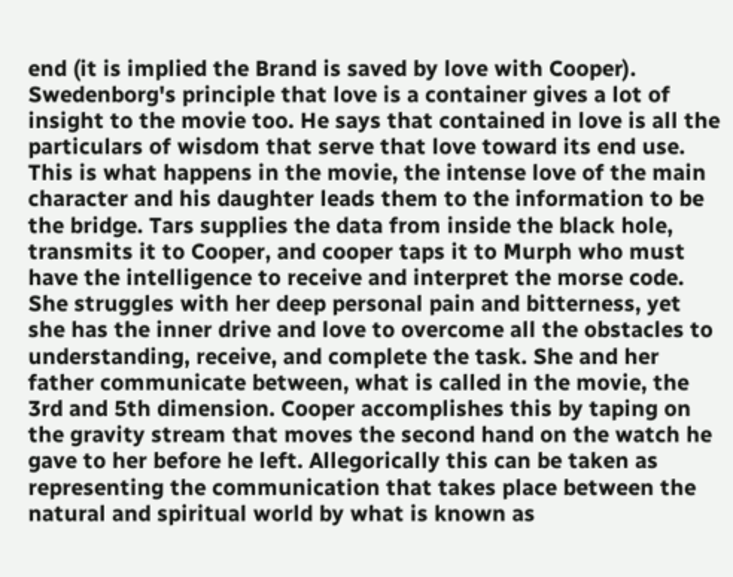end (it is implied the Brand is saved by love with Cooper).
Swedenborg's principle that love is a container gives a lot of insight to the movie too. He says that contained in love is all the particulars of wisdom that serve that love toward its end use. This is what happens in the movie, the intense love of the main character and his daughter leads them to the information to be the bridge. Tars supplies the data from inside the black hole, transmits it to Cooper, and cooper taps it to Murph who must have the intelligence to receive and interpret the morse code. She struggles with her deep personal pain and bitterness, yet she has the inner drive and love to overcome all the obstacles to understanding, receive, and complete the task. She and her father communicate between, what is called in the movie, the 3rd and 5th dimension. Cooper accomplishes this by taping on the gravity stream that moves the second hand on the watch he gave to her before he left. Allegorically this can be taken as representing the communication that takes place between the natural and spiritual world by what is known as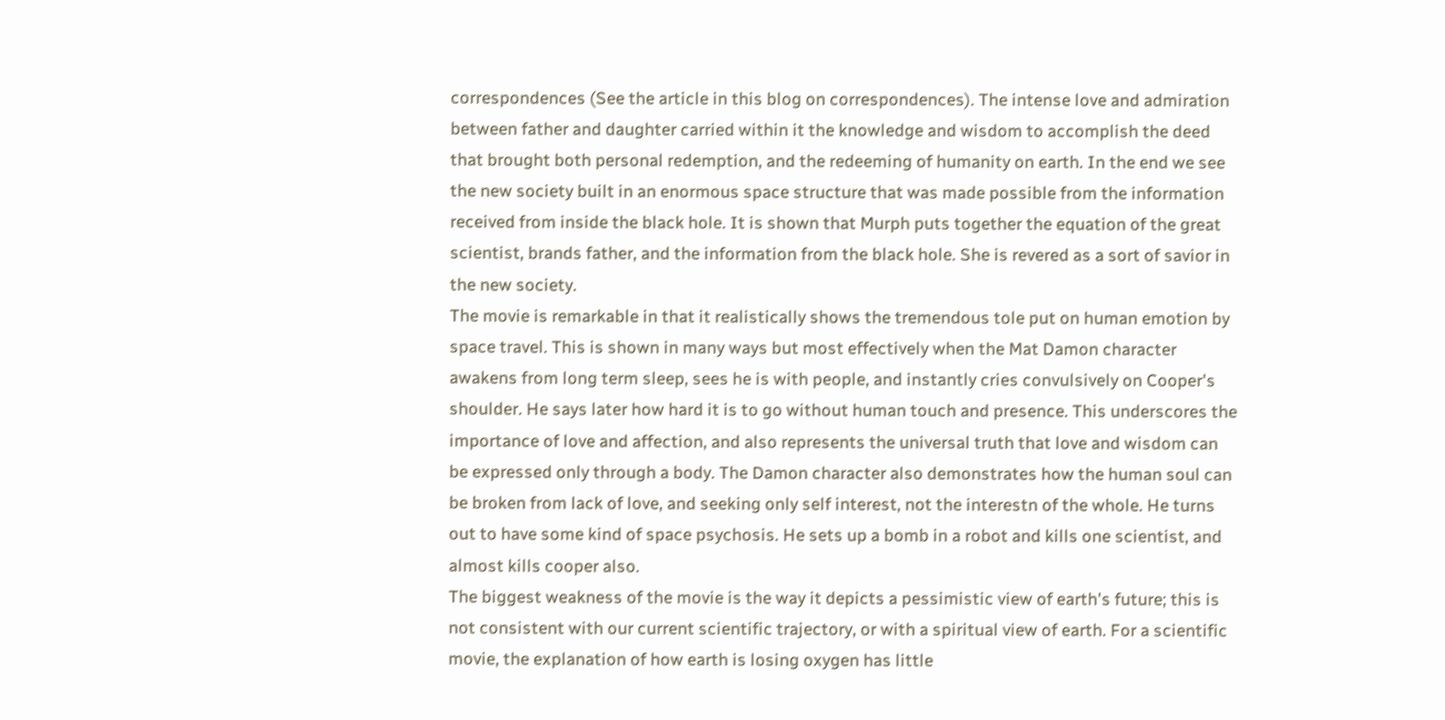correspondences (See the article in this blog on correspondences). The intense love and admiration between father and daughter carried within it the knowledge and wisdom to accomplish the deed that brought both personal redemption, and the redeeming of humanity on earth. In the end we see the new society built in an enormous space structure that was made possible from the information received from inside the black hole. It is shown that Murph puts together the equation of the great scientist, brands father, and the information from the black hole. She is revered as a sort of savior in the new society.
The movie is remarkable in that it realistically shows the tremendous tole put on human emotion by space travel. This is shown in many ways but most effectively when the Mat Damon character awakens from long term sleep, sees he is with people, and instantly cries convulsively on Cooper's shoulder. He says later how hard it is to go without human touch and presence. This underscores the importance of love and affection, and also represents the universal truth that love and wisdom can be expressed only through a body. The Damon character also demonstrates how the human soul can be broken from lack of love, and seeking only self interest, not the interestn of the whole. He turns out to have some kind of space psychosis. He sets up a bomb in a robot and kills one scientist, and almost kills cooper also.
The biggest weakness of the movie is the way it depicts a pessimistic view of earth's future; this is not consistent with our current scientific trajectory, or with a spiritual view of earth. For a scientific movie, the explanation of how earth is losing oxygen has little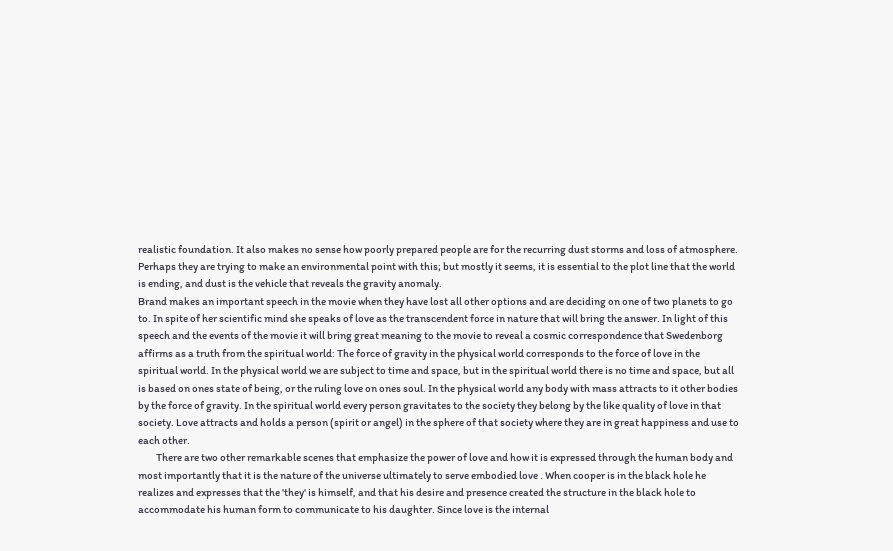realistic foundation. It also makes no sense how poorly prepared people are for the recurring dust storms and loss of atmosphere. Perhaps they are trying to make an environmental point with this; but mostly it seems, it is essential to the plot line that the world is ending, and dust is the vehicle that reveals the gravity anomaly.
Brand makes an important speech in the movie when they have lost all other options and are deciding on one of two planets to go to. In spite of her scientific mind she speaks of love as the transcendent force in nature that will bring the answer. In light of this speech and the events of the movie it will bring great meaning to the movie to reveal a cosmic correspondence that Swedenborg affirms as a truth from the spiritual world: The force of gravity in the physical world corresponds to the force of love in the spiritual world. In the physical world we are subject to time and space, but in the spiritual world there is no time and space, but all is based on ones state of being, or the ruling love on ones soul. In the physical world any body with mass attracts to it other bodies by the force of gravity. In the spiritual world every person gravitates to the society they belong by the like quality of love in that society. Love attracts and holds a person (spirit or angel) in the sphere of that society where they are in great happiness and use to each other.
         There are two other remarkable scenes that emphasize the power of love and how it is expressed through the human body and most importantly that it is the nature of the universe ultimately to serve embodied love . When cooper is in the black hole he realizes and expresses that the 'they' is himself, and that his desire and presence created the structure in the black hole to accommodate his human form to communicate to his daughter. Since love is the internal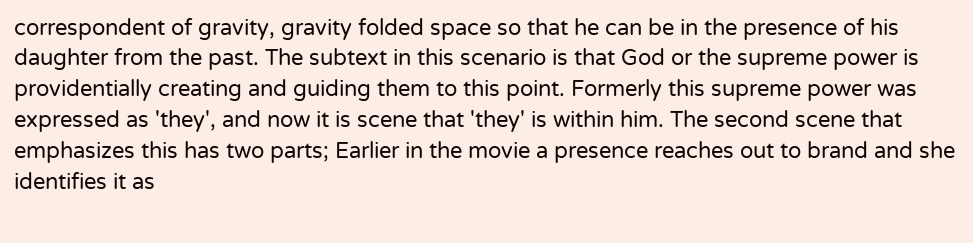correspondent of gravity, gravity folded space so that he can be in the presence of his daughter from the past. The subtext in this scenario is that God or the supreme power is providentially creating and guiding them to this point. Formerly this supreme power was expressed as 'they', and now it is scene that 'they' is within him. The second scene that emphasizes this has two parts; Earlier in the movie a presence reaches out to brand and she identifies it as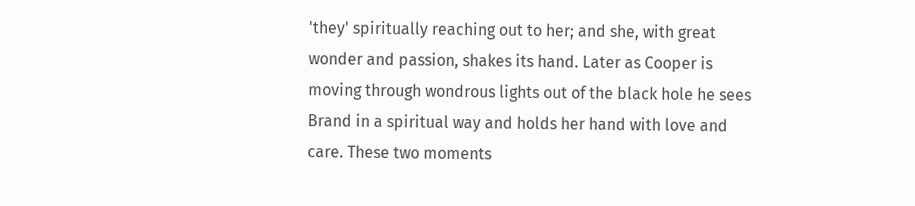'they' spiritually reaching out to her; and she, with great wonder and passion, shakes its hand. Later as Cooper is moving through wondrous lights out of the black hole he sees Brand in a spiritual way and holds her hand with love and care. These two moments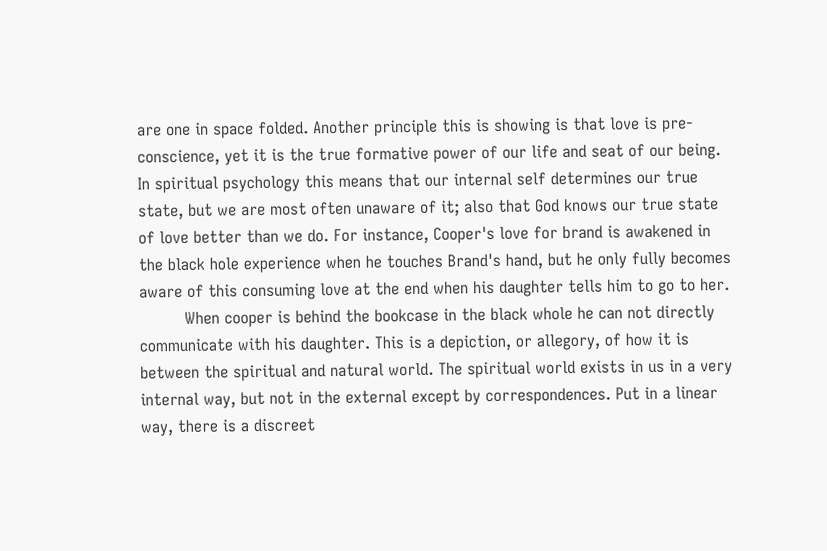are one in space folded. Another principle this is showing is that love is pre-conscience, yet it is the true formative power of our life and seat of our being. In spiritual psychology this means that our internal self determines our true state, but we are most often unaware of it; also that God knows our true state of love better than we do. For instance, Cooper's love for brand is awakened in the black hole experience when he touches Brand's hand, but he only fully becomes aware of this consuming love at the end when his daughter tells him to go to her.
         When cooper is behind the bookcase in the black whole he can not directly communicate with his daughter. This is a depiction, or allegory, of how it is between the spiritual and natural world. The spiritual world exists in us in a very internal way, but not in the external except by correspondences. Put in a linear way, there is a discreet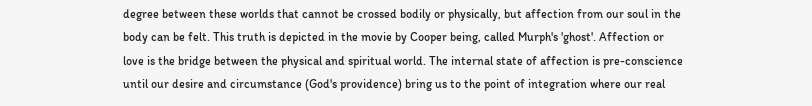degree between these worlds that cannot be crossed bodily or physically, but affection from our soul in the body can be felt. This truth is depicted in the movie by Cooper being, called Murph's 'ghost'. Affection or love is the bridge between the physical and spiritual world. The internal state of affection is pre-conscience until our desire and circumstance (God's providence) bring us to the point of integration where our real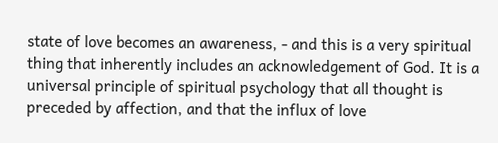state of love becomes an awareness, - and this is a very spiritual thing that inherently includes an acknowledgement of God. It is a universal principle of spiritual psychology that all thought is preceded by affection, and that the influx of love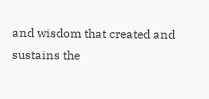and wisdom that created and sustains the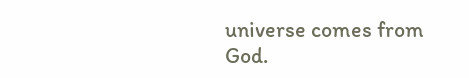universe comes from God.